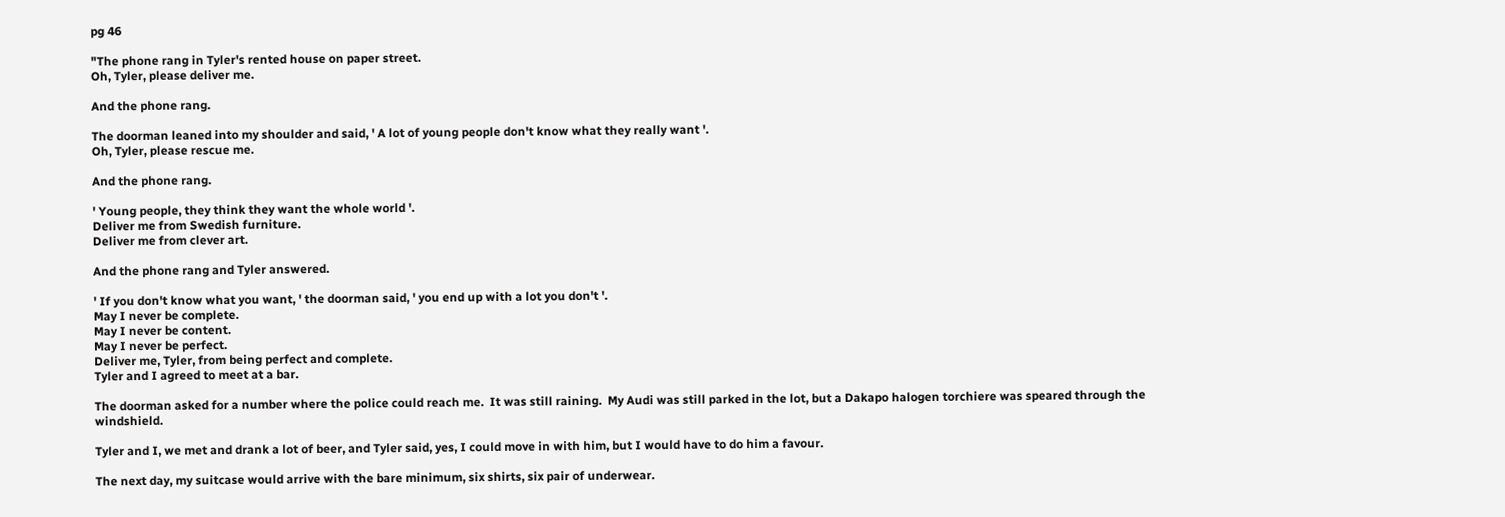pg 46

"The phone rang in Tyler's rented house on paper street.
Oh, Tyler, please deliver me.

And the phone rang.

The doorman leaned into my shoulder and said, ' A lot of young people don't know what they really want '.
Oh, Tyler, please rescue me.

And the phone rang.

' Young people, they think they want the whole world '.
Deliver me from Swedish furniture.
Deliver me from clever art.

And the phone rang and Tyler answered.

' If you don't know what you want, ' the doorman said, ' you end up with a lot you don't '.
May I never be complete.
May I never be content.
May I never be perfect.
Deliver me, Tyler, from being perfect and complete.
Tyler and I agreed to meet at a bar.

The doorman asked for a number where the police could reach me.  It was still raining.  My Audi was still parked in the lot, but a Dakapo halogen torchiere was speared through the windshield.

Tyler and I, we met and drank a lot of beer, and Tyler said, yes, I could move in with him, but I would have to do him a favour.

The next day, my suitcase would arrive with the bare minimum, six shirts, six pair of underwear.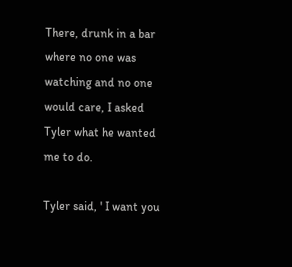There, drunk in a bar where no one was watching and no one would care, I asked Tyler what he wanted me to do.

Tyler said, ' I want you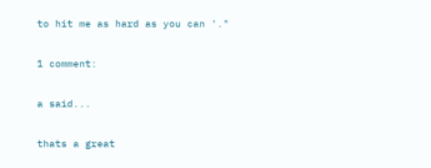to hit me as hard as you can '."

1 comment:

a said...

thats a great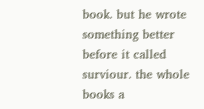book. but he wrote something better before it called surviour. the whole books a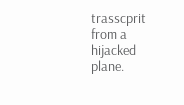trasscprit from a hijacked plane.